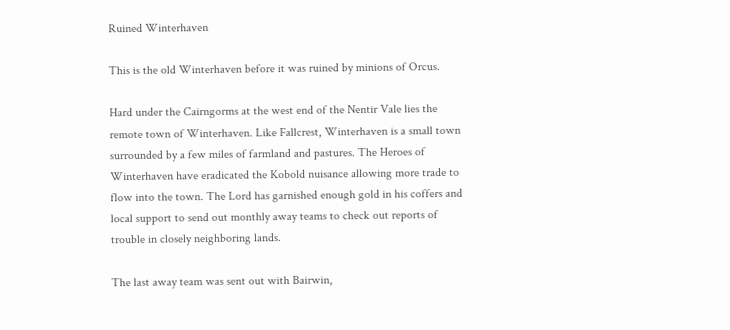Ruined Winterhaven

This is the old Winterhaven before it was ruined by minions of Orcus.

Hard under the Cairngorms at the west end of the Nentir Vale lies the remote town of Winterhaven. Like Fallcrest, Winterhaven is a small town surrounded by a few miles of farmland and pastures. The Heroes of Winterhaven have eradicated the Kobold nuisance allowing more trade to flow into the town. The Lord has garnished enough gold in his coffers and local support to send out monthly away teams to check out reports of trouble in closely neighboring lands.

The last away team was sent out with Bairwin,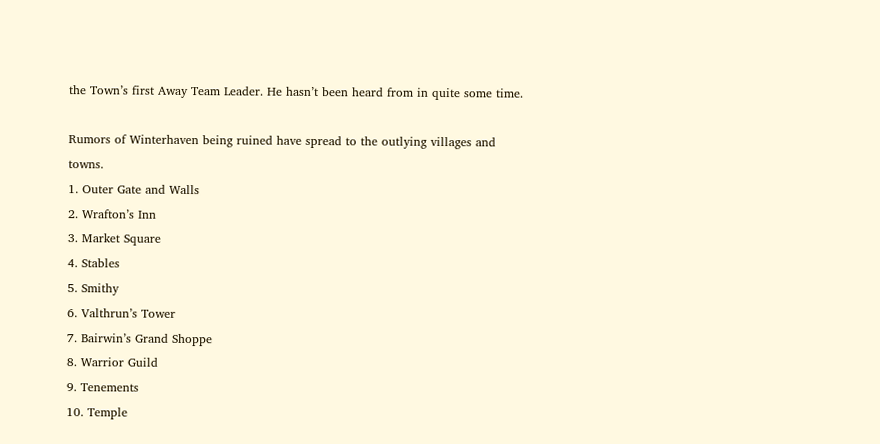the Town’s first Away Team Leader. He hasn’t been heard from in quite some time.

Rumors of Winterhaven being ruined have spread to the outlying villages and towns.
1. Outer Gate and Walls
2. Wrafton’s Inn
3. Market Square
4. Stables
5. Smithy
6. Valthrun’s Tower
7. Bairwin’s Grand Shoppe
8. Warrior Guild
9. Tenements
10. Temple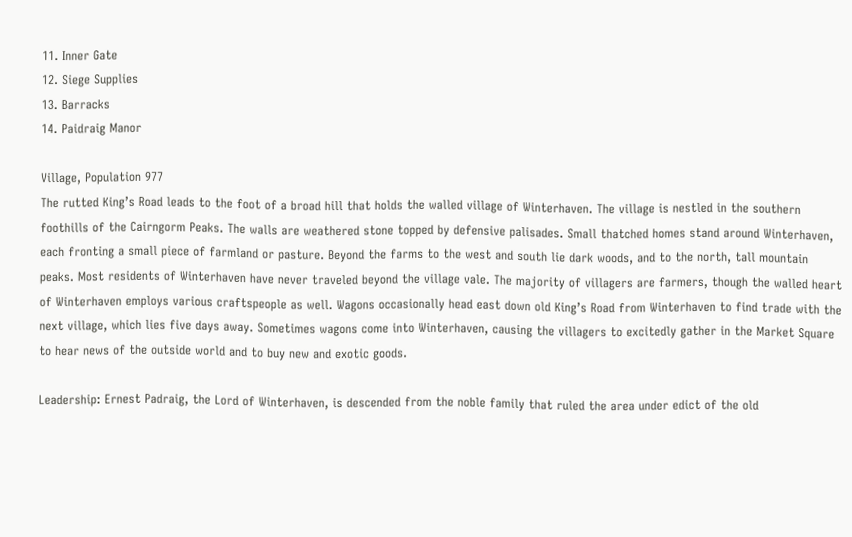11. Inner Gate
12. Siege Supplies
13. Barracks
14. Paidraig Manor

Village, Population 977
The rutted King’s Road leads to the foot of a broad hill that holds the walled village of Winterhaven. The village is nestled in the southern foothills of the Cairngorm Peaks. The walls are weathered stone topped by defensive palisades. Small thatched homes stand around Winterhaven, each fronting a small piece of farmland or pasture. Beyond the farms to the west and south lie dark woods, and to the north, tall mountain peaks. Most residents of Winterhaven have never traveled beyond the village vale. The majority of villagers are farmers, though the walled heart of Winterhaven employs various craftspeople as well. Wagons occasionally head east down old King’s Road from Winterhaven to find trade with the next village, which lies five days away. Sometimes wagons come into Winterhaven, causing the villagers to excitedly gather in the Market Square to hear news of the outside world and to buy new and exotic goods.

Leadership: Ernest Padraig, the Lord of Winterhaven, is descended from the noble family that ruled the area under edict of the old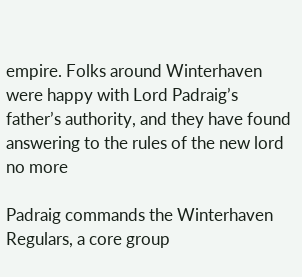empire. Folks around Winterhaven were happy with Lord Padraig’s father’s authority, and they have found answering to the rules of the new lord no more

Padraig commands the Winterhaven Regulars, a core group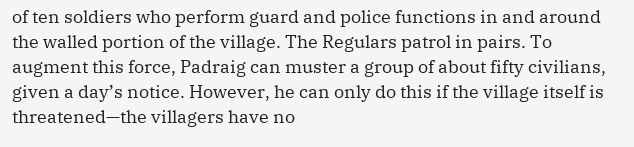of ten soldiers who perform guard and police functions in and around the walled portion of the village. The Regulars patrol in pairs. To augment this force, Padraig can muster a group of about fifty civilians, given a day’s notice. However, he can only do this if the village itself is threatened—the villagers have no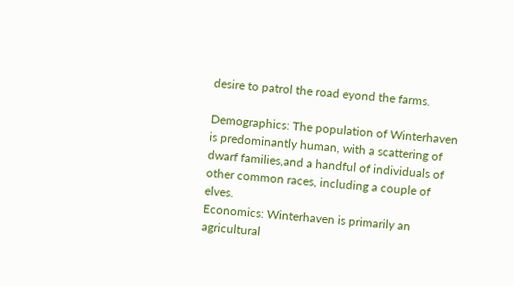desire to patrol the road eyond the farms.

Demographics: The population of Winterhaven is predominantly human, with a scattering of dwarf families,and a handful of individuals of other common races, including a couple of elves.
Economics: Winterhaven is primarily an agricultural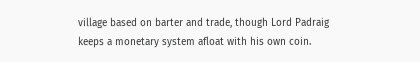village based on barter and trade, though Lord Padraig keeps a monetary system afloat with his own coin.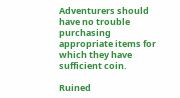Adventurers should have no trouble purchasing appropriate items for which they have sufficient coin.

Ruined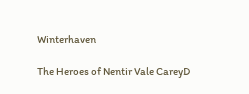Winterhaven

The Heroes of Nentir Vale CareyD